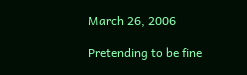March 26, 2006

Pretending to be fine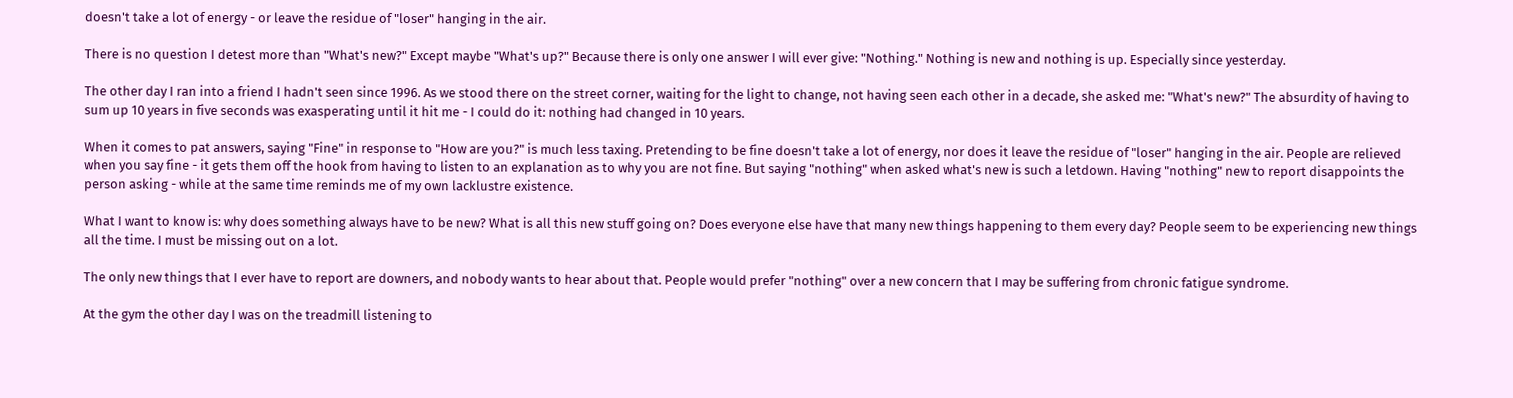doesn't take a lot of energy - or leave the residue of "loser" hanging in the air.

There is no question I detest more than "What's new?" Except maybe "What's up?" Because there is only one answer I will ever give: "Nothing." Nothing is new and nothing is up. Especially since yesterday.

The other day I ran into a friend I hadn't seen since 1996. As we stood there on the street corner, waiting for the light to change, not having seen each other in a decade, she asked me: "What's new?" The absurdity of having to sum up 10 years in five seconds was exasperating until it hit me - I could do it: nothing had changed in 10 years.

When it comes to pat answers, saying "Fine" in response to "How are you?" is much less taxing. Pretending to be fine doesn't take a lot of energy, nor does it leave the residue of "loser" hanging in the air. People are relieved when you say fine - it gets them off the hook from having to listen to an explanation as to why you are not fine. But saying "nothing" when asked what's new is such a letdown. Having "nothing" new to report disappoints the person asking - while at the same time reminds me of my own lacklustre existence.

What I want to know is: why does something always have to be new? What is all this new stuff going on? Does everyone else have that many new things happening to them every day? People seem to be experiencing new things all the time. I must be missing out on a lot.

The only new things that I ever have to report are downers, and nobody wants to hear about that. People would prefer "nothing" over a new concern that I may be suffering from chronic fatigue syndrome.

At the gym the other day I was on the treadmill listening to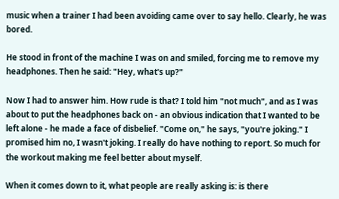music when a trainer I had been avoiding came over to say hello. Clearly, he was bored.

He stood in front of the machine I was on and smiled, forcing me to remove my headphones. Then he said: "Hey, what's up?"

Now I had to answer him. How rude is that? I told him "not much", and as I was about to put the headphones back on - an obvious indication that I wanted to be left alone - he made a face of disbelief. "Come on," he says, "you're joking." I promised him no, I wasn't joking. I really do have nothing to report. So much for the workout making me feel better about myself.

When it comes down to it, what people are really asking is: is there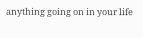anything going on in your life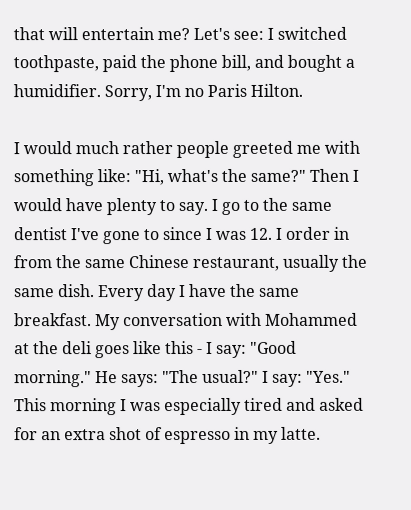that will entertain me? Let's see: I switched toothpaste, paid the phone bill, and bought a humidifier. Sorry, I'm no Paris Hilton.

I would much rather people greeted me with something like: "Hi, what's the same?" Then I would have plenty to say. I go to the same dentist I've gone to since I was 12. I order in from the same Chinese restaurant, usually the same dish. Every day I have the same breakfast. My conversation with Mohammed at the deli goes like this - I say: "Good morning." He says: "The usual?" I say: "Yes." This morning I was especially tired and asked for an extra shot of espresso in my latte.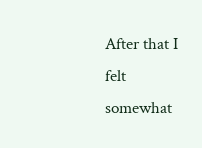After that I felt somewhat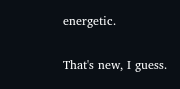energetic.

That's new, I guess.